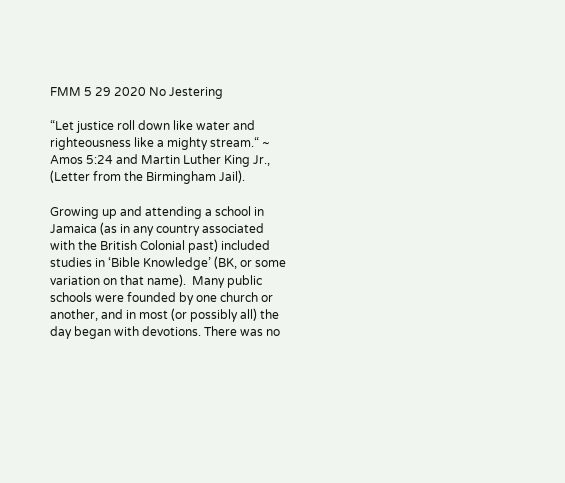FMM 5 29 2020 No Jestering

“Let justice roll down like water and righteousness like a mighty stream.“ ~ Amos 5:24 and Martin Luther King Jr., (Letter from the Birmingham Jail).

Growing up and attending a school in Jamaica (as in any country associated with the British Colonial past) included studies in ‘Bible Knowledge’ (BK, or some variation on that name).  Many public schools were founded by one church or another, and in most (or possibly all) the day began with devotions. There was no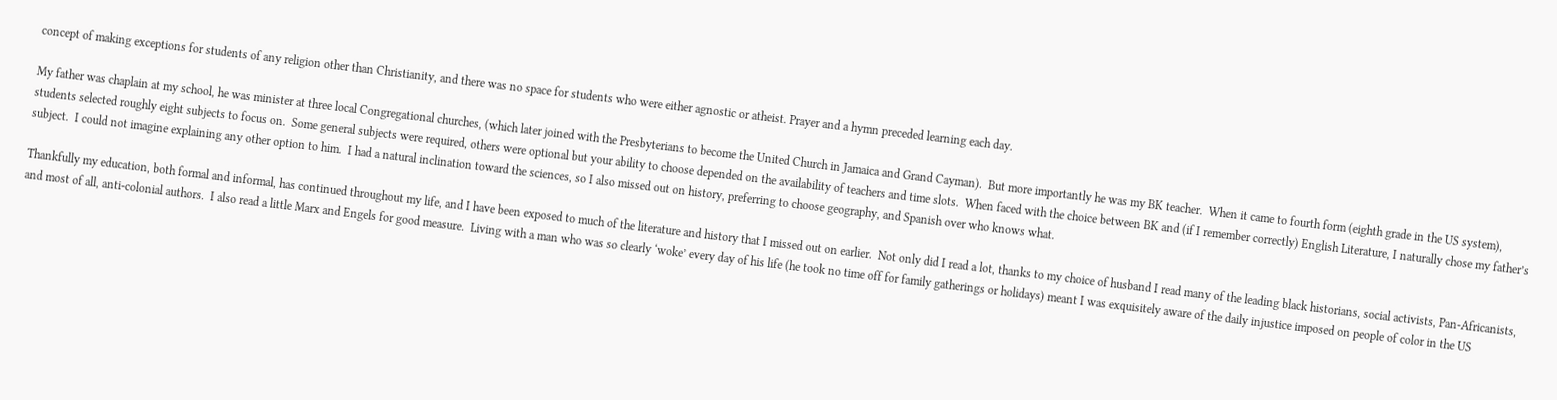concept of making exceptions for students of any religion other than Christianity, and there was no space for students who were either agnostic or atheist. Prayer and a hymn preceded learning each day.

My father was chaplain at my school, he was minister at three local Congregational churches, (which later joined with the Presbyterians to become the United Church in Jamaica and Grand Cayman).  But more importantly he was my BK teacher.  When it came to fourth form (eighth grade in the US system), students selected roughly eight subjects to focus on.  Some general subjects were required, others were optional but your ability to choose depended on the availability of teachers and time slots.  When faced with the choice between BK and (if I remember correctly) English Literature, I naturally chose my father’s subject.  I could not imagine explaining any other option to him.  I had a natural inclination toward the sciences, so I also missed out on history, preferring to choose geography, and Spanish over who knows what.

Thankfully my education, both formal and informal, has continued throughout my life, and I have been exposed to much of the literature and history that I missed out on earlier.  Not only did I read a lot, thanks to my choice of husband I read many of the leading black historians, social activists, Pan-Africanists, and most of all, anti-colonial authors.  I also read a little Marx and Engels for good measure.  Living with a man who was so clearly ‘woke’ every day of his life (he took no time off for family gatherings or holidays) meant I was exquisitely aware of the daily injustice imposed on people of color in the US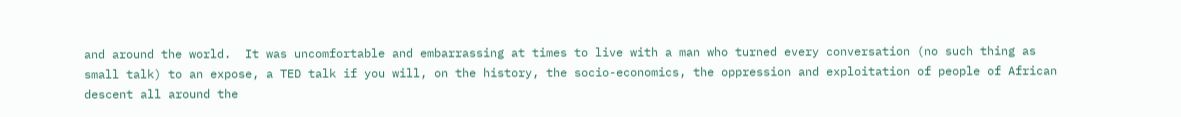and around the world.  It was uncomfortable and embarrassing at times to live with a man who turned every conversation (no such thing as small talk) to an expose, a TED talk if you will, on the history, the socio-economics, the oppression and exploitation of people of African descent all around the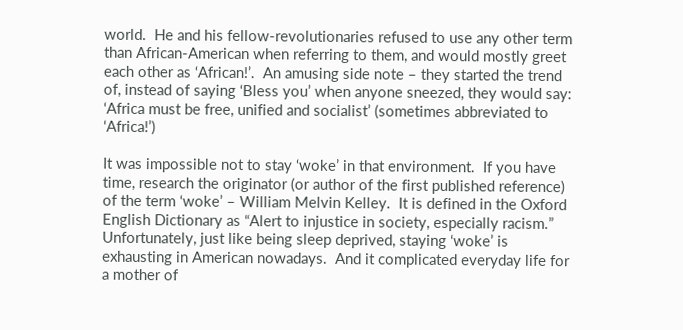world.  He and his fellow-revolutionaries refused to use any other term than African-American when referring to them, and would mostly greet each other as ‘African!’.  An amusing side note – they started the trend of, instead of saying ‘Bless you’ when anyone sneezed, they would say: ‘Africa must be free, unified and socialist’ (sometimes abbreviated to ‘Africa!’)

It was impossible not to stay ‘woke’ in that environment.  If you have time, research the originator (or author of the first published reference) of the term ‘woke’ – William Melvin Kelley.  It is defined in the Oxford English Dictionary as “Alert to injustice in society, especially racism.”  Unfortunately, just like being sleep deprived, staying ‘woke’ is exhausting in American nowadays.  And it complicated everyday life for a mother of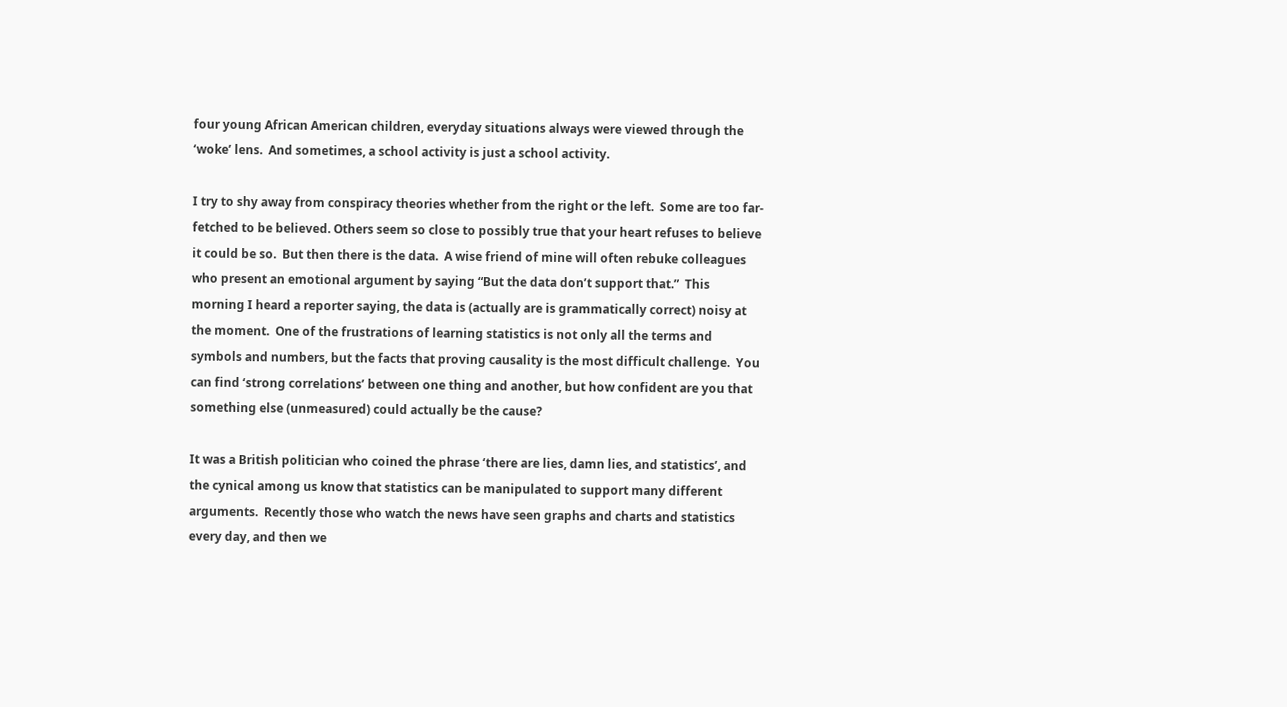four young African American children, everyday situations always were viewed through the ‘woke’ lens.  And sometimes, a school activity is just a school activity.

I try to shy away from conspiracy theories whether from the right or the left.  Some are too far-fetched to be believed. Others seem so close to possibly true that your heart refuses to believe it could be so.  But then there is the data.  A wise friend of mine will often rebuke colleagues who present an emotional argument by saying “But the data don’t support that.”  This morning I heard a reporter saying, the data is (actually are is grammatically correct) noisy at the moment.  One of the frustrations of learning statistics is not only all the terms and symbols and numbers, but the facts that proving causality is the most difficult challenge.  You can find ‘strong correlations’ between one thing and another, but how confident are you that something else (unmeasured) could actually be the cause?

It was a British politician who coined the phrase ‘there are lies, damn lies, and statistics’, and the cynical among us know that statistics can be manipulated to support many different arguments.  Recently those who watch the news have seen graphs and charts and statistics every day, and then we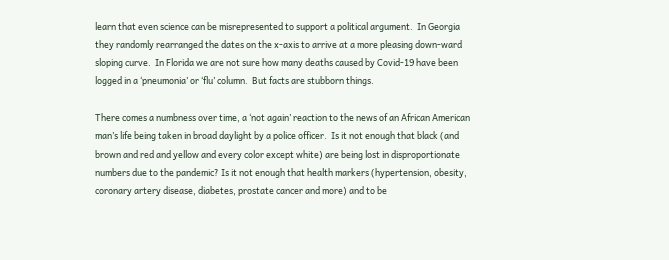learn that even science can be misrepresented to support a political argument.  In Georgia they randomly rearranged the dates on the x-axis to arrive at a more pleasing down-ward sloping curve.  In Florida we are not sure how many deaths caused by Covid-19 have been logged in a ‘pneumonia’ or ‘flu’ column.  But facts are stubborn things.

There comes a numbness over time, a ‘not again’ reaction to the news of an African American man’s life being taken in broad daylight by a police officer.  Is it not enough that black (and brown and red and yellow and every color except white) are being lost in disproportionate numbers due to the pandemic? Is it not enough that health markers (hypertension, obesity, coronary artery disease, diabetes, prostate cancer and more) and to be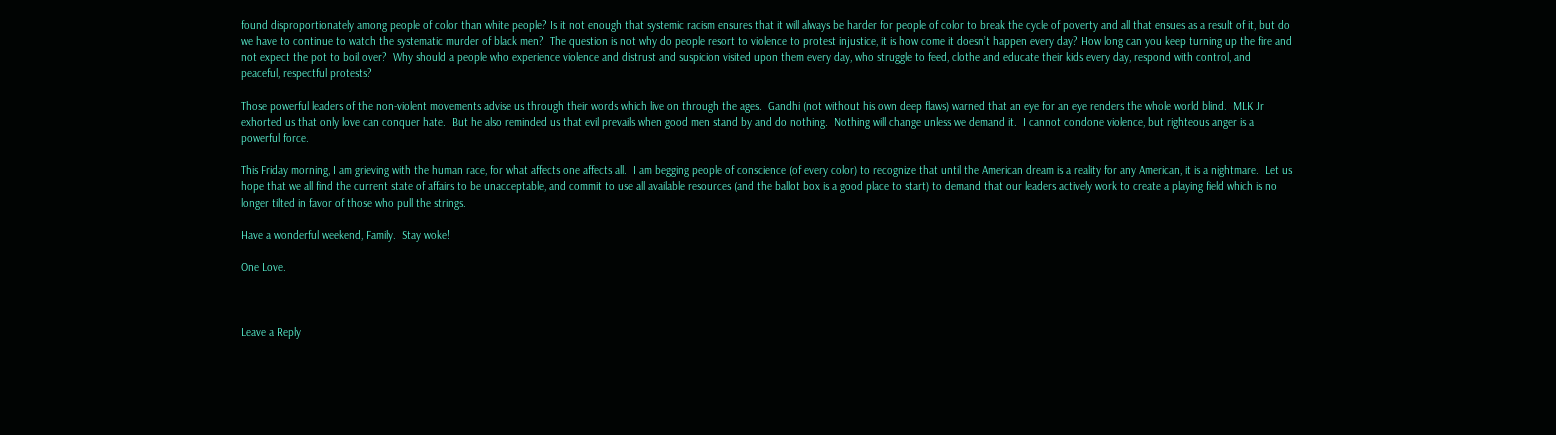found disproportionately among people of color than white people? Is it not enough that systemic racism ensures that it will always be harder for people of color to break the cycle of poverty and all that ensues as a result of it, but do we have to continue to watch the systematic murder of black men?  The question is not why do people resort to violence to protest injustice, it is how come it doesn’t happen every day? How long can you keep turning up the fire and not expect the pot to boil over?  Why should a people who experience violence and distrust and suspicion visited upon them every day, who struggle to feed, clothe and educate their kids every day, respond with control, and peaceful, respectful protests?

Those powerful leaders of the non-violent movements advise us through their words which live on through the ages.  Gandhi (not without his own deep flaws) warned that an eye for an eye renders the whole world blind.  MLK Jr exhorted us that only love can conquer hate.  But he also reminded us that evil prevails when good men stand by and do nothing.  Nothing will change unless we demand it.  I cannot condone violence, but righteous anger is a powerful force.

This Friday morning, I am grieving with the human race, for what affects one affects all.  I am begging people of conscience (of every color) to recognize that until the American dream is a reality for any American, it is a nightmare.  Let us hope that we all find the current state of affairs to be unacceptable, and commit to use all available resources (and the ballot box is a good place to start) to demand that our leaders actively work to create a playing field which is no longer tilted in favor of those who pull the strings.

Have a wonderful weekend, Family.  Stay woke!

One Love.



Leave a Reply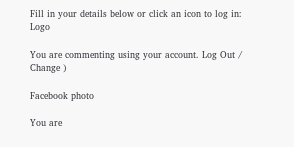Fill in your details below or click an icon to log in: Logo

You are commenting using your account. Log Out /  Change )

Facebook photo

You are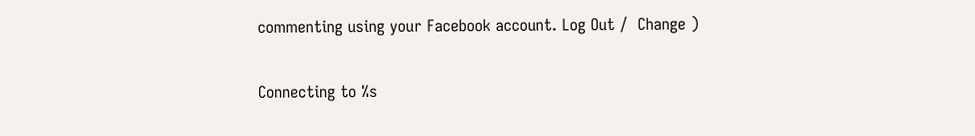commenting using your Facebook account. Log Out /  Change )

Connecting to %s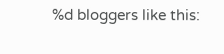%d bloggers like this: